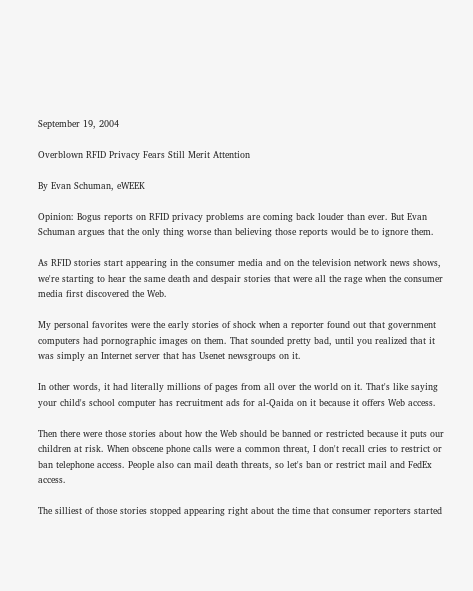September 19, 2004

Overblown RFID Privacy Fears Still Merit Attention

By Evan Schuman, eWEEK

Opinion: Bogus reports on RFID privacy problems are coming back louder than ever. But Evan Schuman argues that the only thing worse than believing those reports would be to ignore them.

As RFID stories start appearing in the consumer media and on the television network news shows, we're starting to hear the same death and despair stories that were all the rage when the consumer media first discovered the Web.

My personal favorites were the early stories of shock when a reporter found out that government computers had pornographic images on them. That sounded pretty bad, until you realized that it was simply an Internet server that has Usenet newsgroups on it.

In other words, it had literally millions of pages from all over the world on it. That's like saying your child's school computer has recruitment ads for al-Qaida on it because it offers Web access.

Then there were those stories about how the Web should be banned or restricted because it puts our children at risk. When obscene phone calls were a common threat, I don't recall cries to restrict or ban telephone access. People also can mail death threats, so let's ban or restrict mail and FedEx access.

The silliest of those stories stopped appearing right about the time that consumer reporters started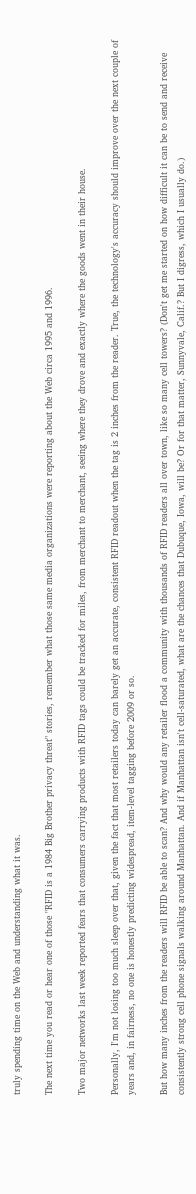truly spending time on the Web and understanding what it was.

The next time you read or hear one of those "RFID is a 1984 Big Brother privacy threat" stories, remember what those same media organizations were reporting about the Web circa 1995 and 1996.

Two major networks last week reported fears that consumers carrying products with RFID tags could be tracked for miles, from merchant to merchant, seeing where they drove and exactly where the goods went in their house.

Personally, I'm not losing too much sleep over that, given the fact that most retailers today can barely get an accurate, consistent RFID readout when the tag is 2 inches from the reader. True, the technology's accuracy should improve over the next couple of years and, in fairness, no one is honestly predicting widespread, item-level tagging before 2009 or so.

But how many inches from the readers will RFID be able to scan? And why would any retailer flood a community with thousands of RFID readers all over town, like so many cell towers? (Don't get me started on how difficult it can be to send and receive consistently strong cell phone signals walking around Manhattan. And if Manhattan isn't cell-saturated, what are the chances that Dubuque, Iowa, will be? Or for that matter, Sunnyvale, Calif.? But I digress, which I usually do.)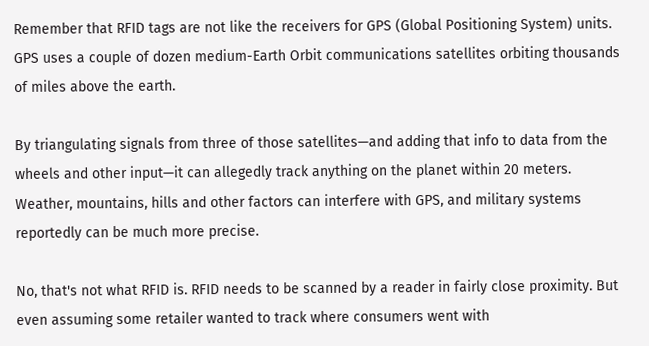Remember that RFID tags are not like the receivers for GPS (Global Positioning System) units. GPS uses a couple of dozen medium-Earth Orbit communications satellites orbiting thousands of miles above the earth.

By triangulating signals from three of those satellites—and adding that info to data from the wheels and other input—it can allegedly track anything on the planet within 20 meters. Weather, mountains, hills and other factors can interfere with GPS, and military systems reportedly can be much more precise.

No, that's not what RFID is. RFID needs to be scanned by a reader in fairly close proximity. But even assuming some retailer wanted to track where consumers went with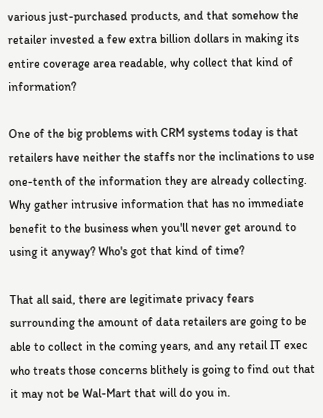various just-purchased products, and that somehow the retailer invested a few extra billion dollars in making its entire coverage area readable, why collect that kind of information?

One of the big problems with CRM systems today is that retailers have neither the staffs nor the inclinations to use one-tenth of the information they are already collecting. Why gather intrusive information that has no immediate benefit to the business when you'll never get around to using it anyway? Who's got that kind of time?

That all said, there are legitimate privacy fears surrounding the amount of data retailers are going to be able to collect in the coming years, and any retail IT exec who treats those concerns blithely is going to find out that it may not be Wal-Mart that will do you in.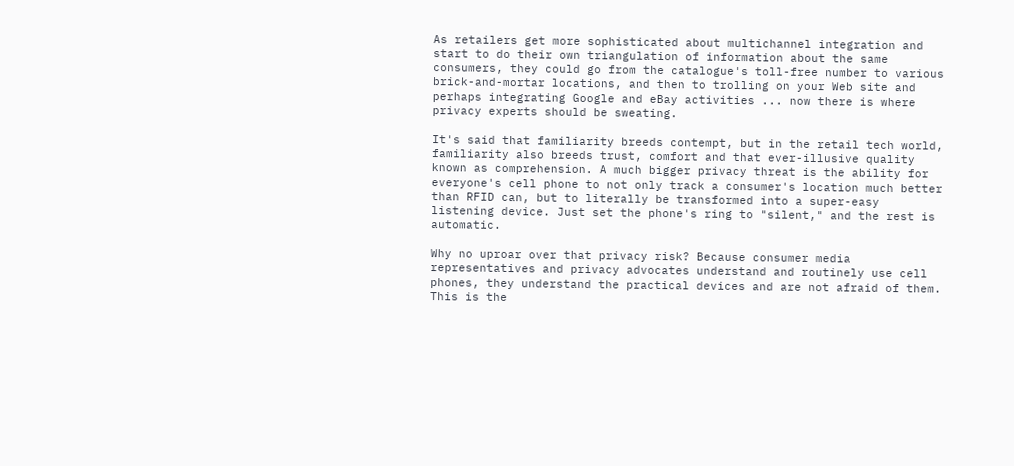As retailers get more sophisticated about multichannel integration and start to do their own triangulation of information about the same consumers, they could go from the catalogue's toll-free number to various brick-and-mortar locations, and then to trolling on your Web site and perhaps integrating Google and eBay activities ... now there is where privacy experts should be sweating.

It's said that familiarity breeds contempt, but in the retail tech world, familiarity also breeds trust, comfort and that ever-illusive quality known as comprehension. A much bigger privacy threat is the ability for everyone's cell phone to not only track a consumer's location much better than RFID can, but to literally be transformed into a super-easy listening device. Just set the phone's ring to "silent," and the rest is automatic.

Why no uproar over that privacy risk? Because consumer media representatives and privacy advocates understand and routinely use cell phones, they understand the practical devices and are not afraid of them. This is the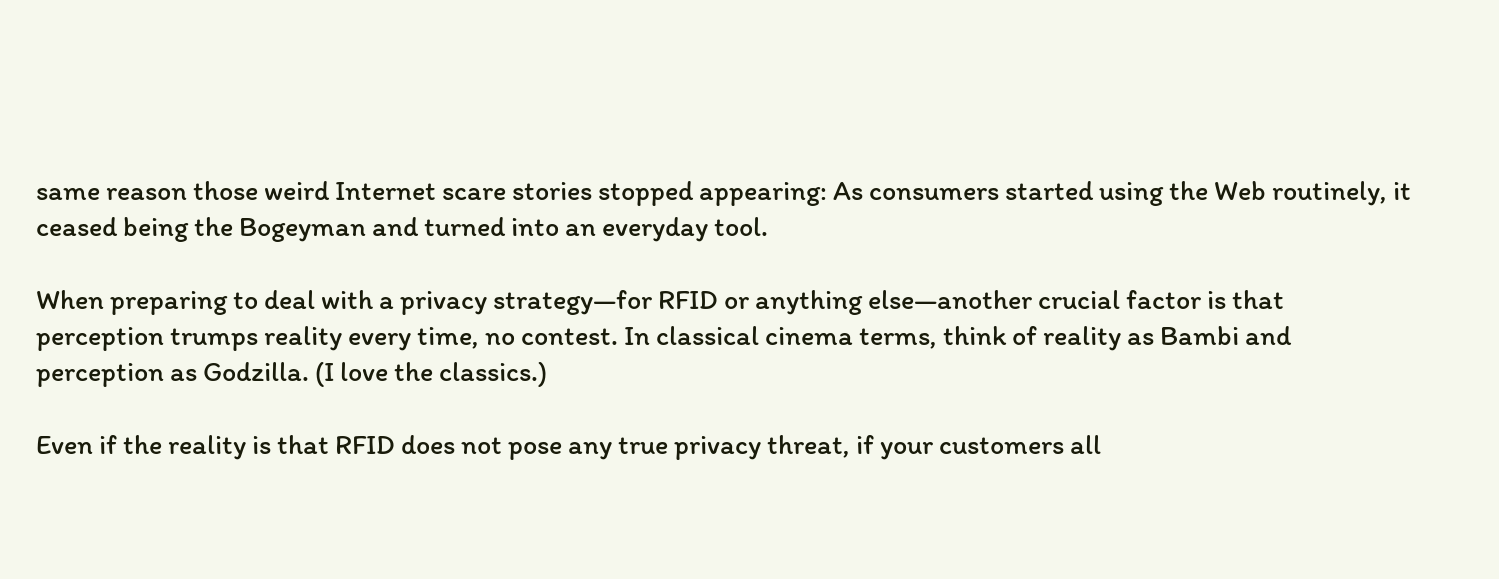same reason those weird Internet scare stories stopped appearing: As consumers started using the Web routinely, it ceased being the Bogeyman and turned into an everyday tool.

When preparing to deal with a privacy strategy—for RFID or anything else—another crucial factor is that perception trumps reality every time, no contest. In classical cinema terms, think of reality as Bambi and perception as Godzilla. (I love the classics.)

Even if the reality is that RFID does not pose any true privacy threat, if your customers all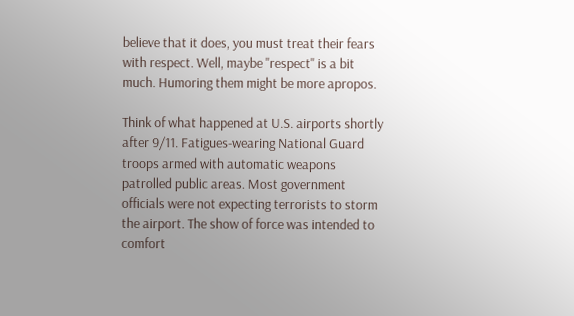believe that it does, you must treat their fears with respect. Well, maybe "respect" is a bit much. Humoring them might be more apropos.

Think of what happened at U.S. airports shortly after 9/11. Fatigues-wearing National Guard troops armed with automatic weapons patrolled public areas. Most government officials were not expecting terrorists to storm the airport. The show of force was intended to comfort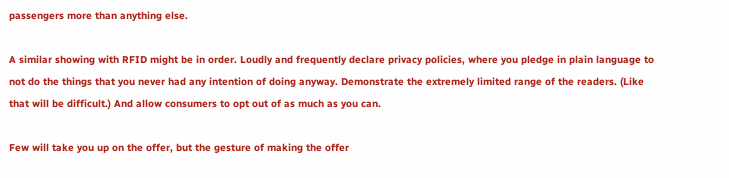passengers more than anything else.

A similar showing with RFID might be in order. Loudly and frequently declare privacy policies, where you pledge in plain language to not do the things that you never had any intention of doing anyway. Demonstrate the extremely limited range of the readers. (Like that will be difficult.) And allow consumers to opt out of as much as you can.

Few will take you up on the offer, but the gesture of making the offer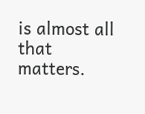is almost all that matters.